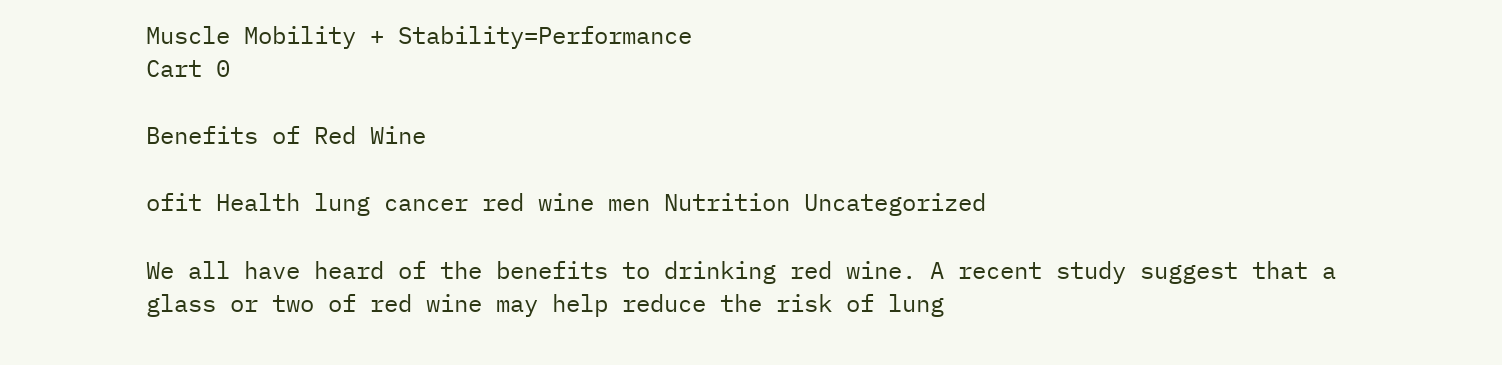Muscle Mobility + Stability=Performance
Cart 0

Benefits of Red Wine

ofit Health lung cancer red wine men Nutrition Uncategorized

We all have heard of the benefits to drinking red wine. A recent study suggest that a glass or two of red wine may help reduce the risk of lung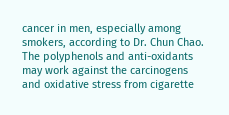cancer in men, especially among smokers, according to Dr. Chun Chao. The polyphenols and anti-oxidants may work against the carcinogens and oxidative stress from cigarette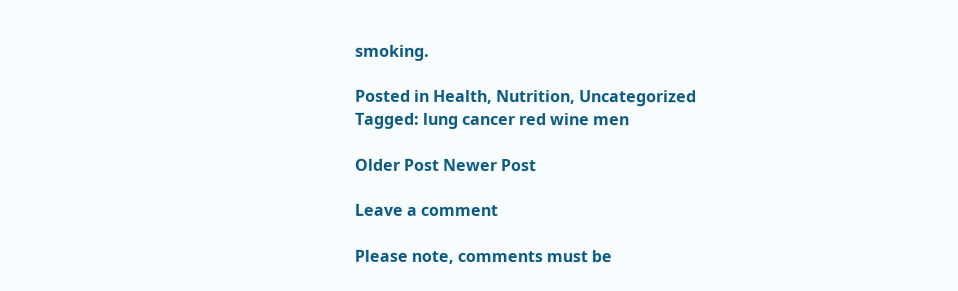smoking.

Posted in Health, Nutrition, Uncategorized Tagged: lung cancer red wine men

Older Post Newer Post

Leave a comment

Please note, comments must be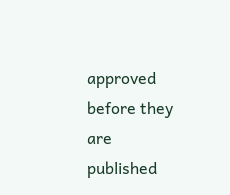approved before they are published